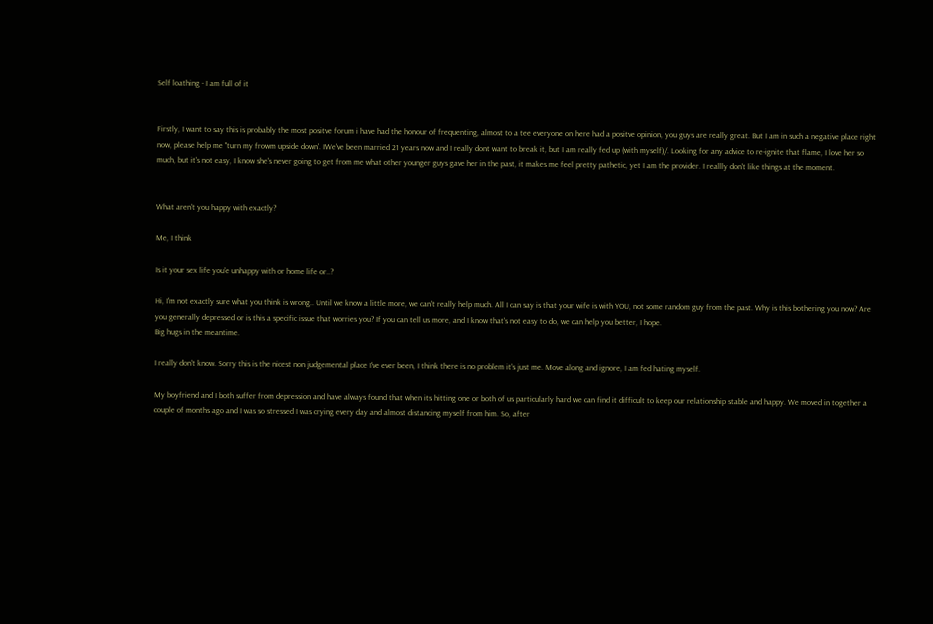Self loathing - I am full of it


Firstly, I want to say this is probably the most positve forum i have had the honour of frequenting, almost to a tee everyone on here had a positve opinion, you guys are really great. But I am in such a negative place right now, please help me "turn my frowm upside down'. IWe've been married 21 years now and I really dont want to break it, but I am really fed up (with myself)/. Looking for any advice to re-ignite that flame, I love her so much, but it's not easy, I know she's never going to get from me what other younger guys gave her in the past, it makes me feel pretty pathetic, yet I am the provider. I reallly don't like things at the moment.


What aren't you happy with exactly?

Me, I think

Is it your sex life you'e unhappy with or home life or..?

Hi, I'm not exactly sure what you think is wrong.. Until we know a little more, we can't really help much. All I can say is that your wife is with YOU, not some random guy from the past. Why is this bothering you now? Are you generally depressed or is this a specific issue that worries you? If you can tell us more, and I know that's not easy to do, we can help you better, I hope.
Big hugs in the meantime.

I really don't know. Sorry this is the nicest non judgemental place I've ever been, I think there is no problem it's just me. Move along and ignore, I am fed hating myself.

My boyfriend and I both suffer from depression and have always found that when its hitting one or both of us particularly hard we can find it difficult to keep our relationship stable and happy. We moved in together a couple of months ago and I was so stressed I was crying every day and almost distancing myself from him. So, after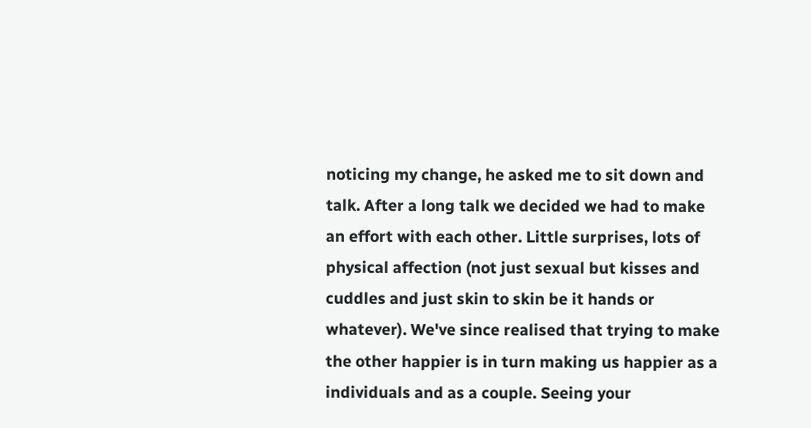noticing my change, he asked me to sit down and talk. After a long talk we decided we had to make an effort with each other. Little surprises, lots of physical affection (not just sexual but kisses and cuddles and just skin to skin be it hands or whatever). We've since realised that trying to make the other happier is in turn making us happier as a individuals and as a couple. Seeing your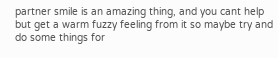partner smile is an amazing thing, and you cant help but get a warm fuzzy feeling from it so maybe try and do some things for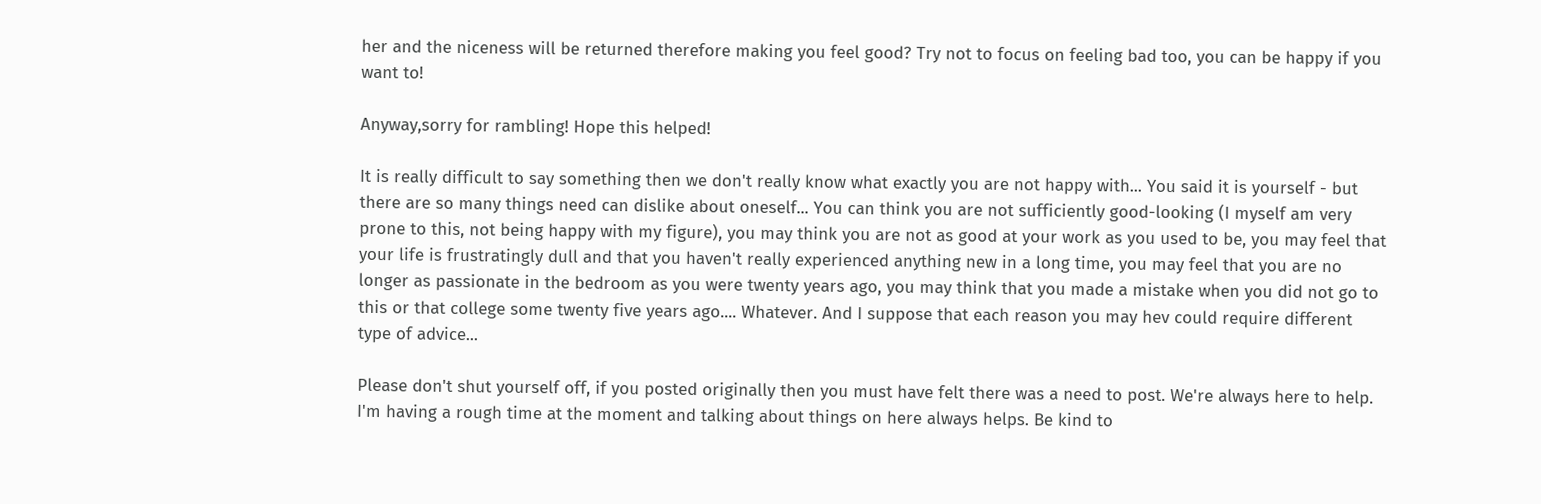her and the niceness will be returned therefore making you feel good? Try not to focus on feeling bad too, you can be happy if you want to!

Anyway,sorry for rambling! Hope this helped!

It is really difficult to say something then we don't really know what exactly you are not happy with... You said it is yourself - but there are so many things need can dislike about oneself... You can think you are not sufficiently good-looking (I myself am very prone to this, not being happy with my figure), you may think you are not as good at your work as you used to be, you may feel that your life is frustratingly dull and that you haven't really experienced anything new in a long time, you may feel that you are no longer as passionate in the bedroom as you were twenty years ago, you may think that you made a mistake when you did not go to this or that college some twenty five years ago.... Whatever. And I suppose that each reason you may hev could require different type of advice...

Please don't shut yourself off, if you posted originally then you must have felt there was a need to post. We're always here to help. I'm having a rough time at the moment and talking about things on here always helps. Be kind to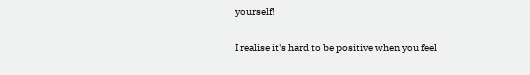yourself!

I realise it's hard to be positive when you feel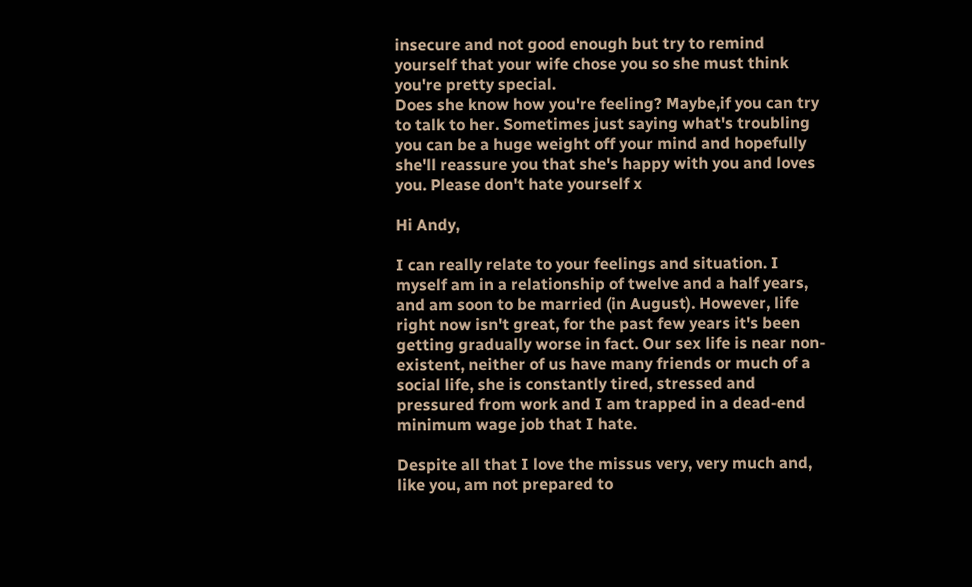insecure and not good enough but try to remind yourself that your wife chose you so she must think you're pretty special.
Does she know how you're feeling? Maybe,if you can try to talk to her. Sometimes just saying what's troubling you can be a huge weight off your mind and hopefully she'll reassure you that she's happy with you and loves you. Please don't hate yourself x

Hi Andy,

I can really relate to your feelings and situation. I myself am in a relationship of twelve and a half years, and am soon to be married (in August). However, life right now isn't great, for the past few years it's been getting gradually worse in fact. Our sex life is near non-existent, neither of us have many friends or much of a social life, she is constantly tired, stressed and pressured from work and I am trapped in a dead-end minimum wage job that I hate.

Despite all that I love the missus very, very much and, like you, am not prepared to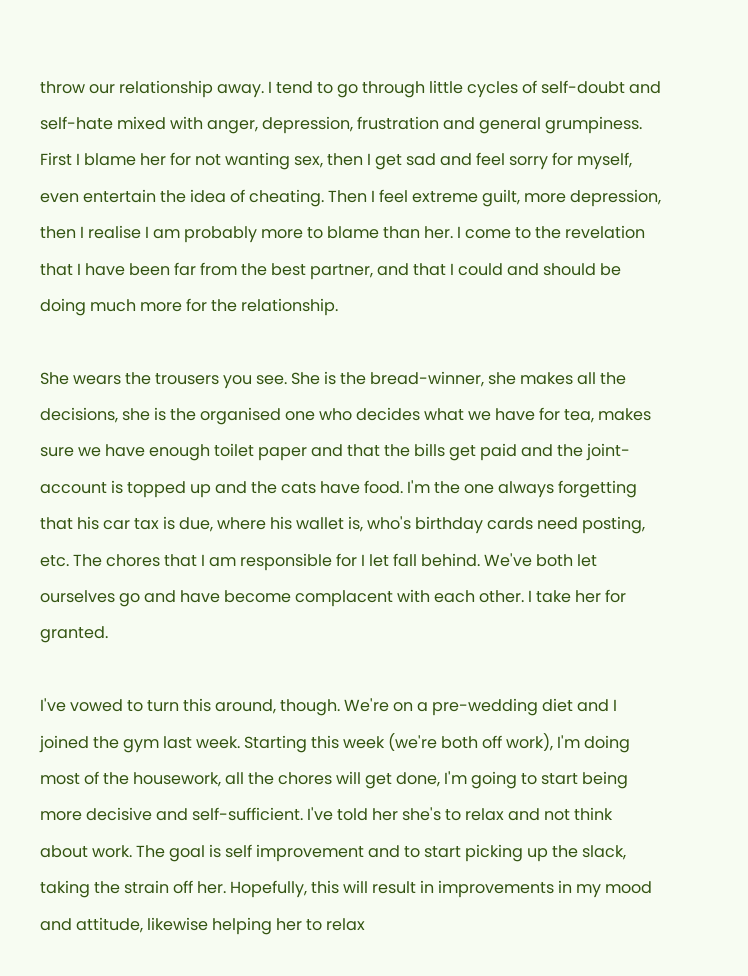throw our relationship away. I tend to go through little cycles of self-doubt and self-hate mixed with anger, depression, frustration and general grumpiness. First I blame her for not wanting sex, then I get sad and feel sorry for myself, even entertain the idea of cheating. Then I feel extreme guilt, more depression, then I realise I am probably more to blame than her. I come to the revelation that I have been far from the best partner, and that I could and should be doing much more for the relationship.

She wears the trousers you see. She is the bread-winner, she makes all the decisions, she is the organised one who decides what we have for tea, makes sure we have enough toilet paper and that the bills get paid and the joint-account is topped up and the cats have food. I'm the one always forgetting that his car tax is due, where his wallet is, who's birthday cards need posting, etc. The chores that I am responsible for I let fall behind. We've both let ourselves go and have become complacent with each other. I take her for granted.

I've vowed to turn this around, though. We're on a pre-wedding diet and I joined the gym last week. Starting this week (we're both off work), I'm doing most of the housework, all the chores will get done, I'm going to start being more decisive and self-sufficient. I've told her she's to relax and not think about work. The goal is self improvement and to start picking up the slack, taking the strain off her. Hopefully, this will result in improvements in my mood and attitude, likewise helping her to relax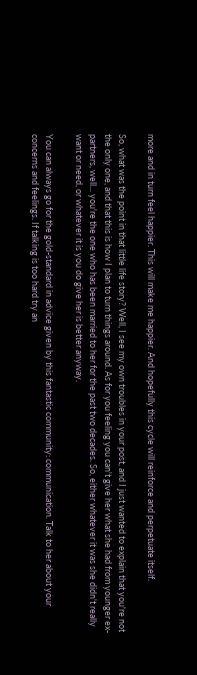more and in turn feel happier. This will make me happier. And hopefully this cycle will reinforce and perpetuate itself.

So, what was the point in that little life story? Well, I see my own troubles in your post, and I just wanted to explain that you're not the only one, and that this is how I plan to turn things around. As for you feeling you can't give her what she had from younger ex-partners, well... you're the one who has been married to her for the past two decades. So, either whatever it was she didn't really want or need, or whatever it is you do give her is better anyway.

You can always go for the gold-standard in advice given by this fantastic community: communication. Talk to her about your concerns and feelings. If talking is too hard try an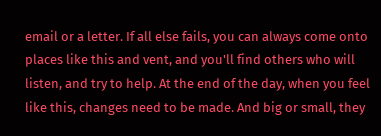email or a letter. If all else fails, you can always come onto places like this and vent, and you'll find others who will listen, and try to help. At the end of the day, when you feel like this, changes need to be made. And big or small, they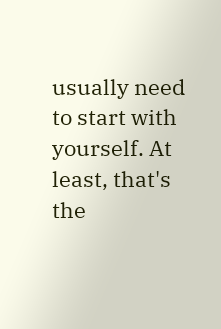usually need to start with yourself. At least, that's the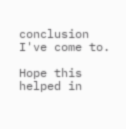conclusion I've come to.

Hope this helped in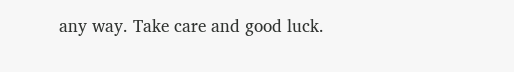any way. Take care and good luck.